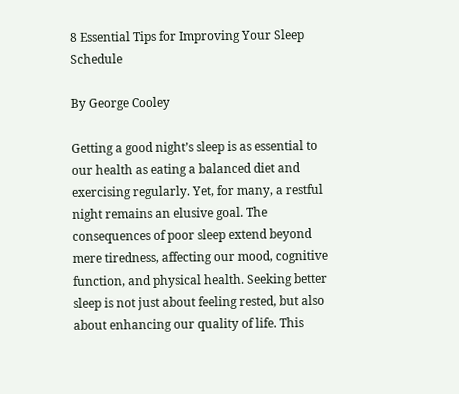8 Essential Tips for Improving Your Sleep Schedule

By George Cooley

Getting a good night’s sleep is as essential to our health as eating a balanced diet and exercising regularly. Yet, for many, a restful night remains an elusive goal. The consequences of poor sleep extend beyond mere tiredness, affecting our mood, cognitive function, and physical health. Seeking better sleep is not just about feeling rested, but also about enhancing our quality of life. This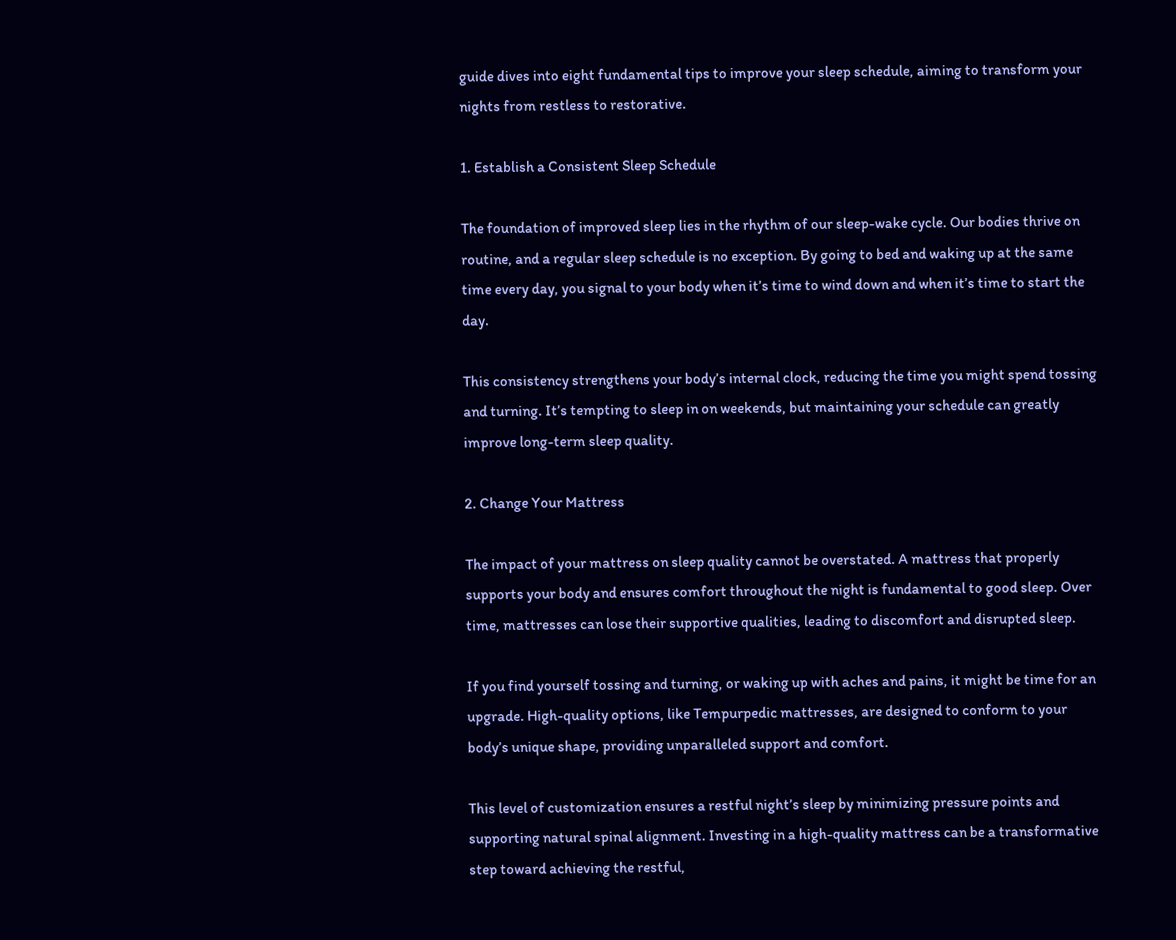guide dives into eight fundamental tips to improve your sleep schedule, aiming to transform your nights from restless to restorative.

1. Establish a Consistent Sleep Schedule

The foundation of improved sleep lies in the rhythm of our sleep-wake cycle. Our bodies thrive on routine, and a regular sleep schedule is no exception. By going to bed and waking up at the same time every day, you signal to your body when it’s time to wind down and when it’s time to start the day.

This consistency strengthens your body’s internal clock, reducing the time you might spend tossing and turning. It’s tempting to sleep in on weekends, but maintaining your schedule can greatly improve long-term sleep quality.

2. Change Your Mattress

The impact of your mattress on sleep quality cannot be overstated. A mattress that properly supports your body and ensures comfort throughout the night is fundamental to good sleep. Over time, mattresses can lose their supportive qualities, leading to discomfort and disrupted sleep.

If you find yourself tossing and turning, or waking up with aches and pains, it might be time for an upgrade. High-quality options, like Tempurpedic mattresses, are designed to conform to your body’s unique shape, providing unparalleled support and comfort.

This level of customization ensures a restful night’s sleep by minimizing pressure points and supporting natural spinal alignment. Investing in a high-quality mattress can be a transformative step toward achieving the restful,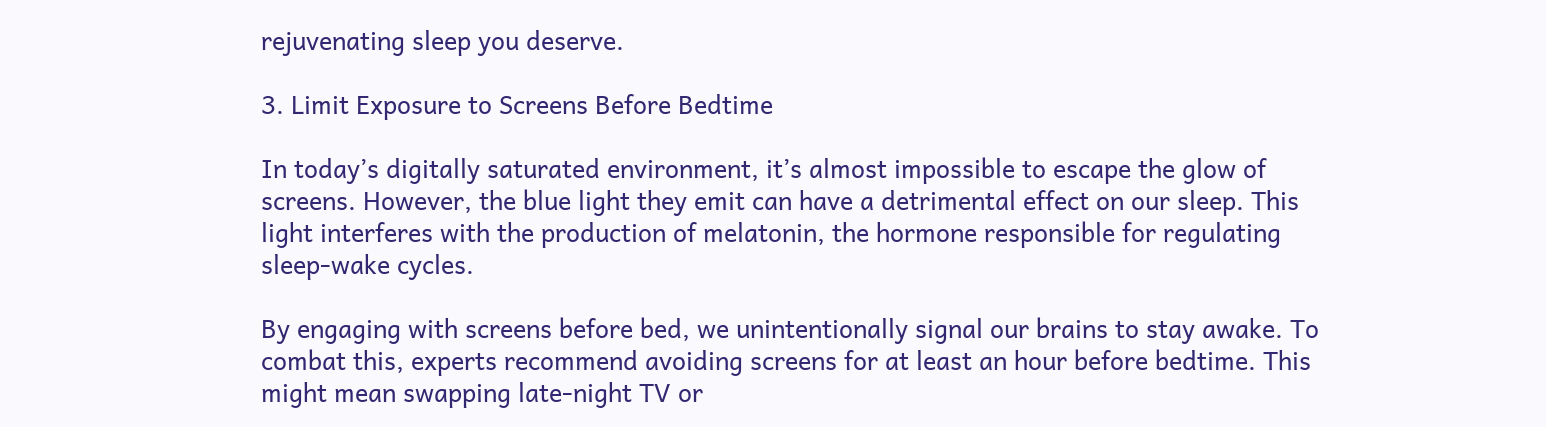rejuvenating sleep you deserve.

3. Limit Exposure to Screens Before Bedtime

In today’s digitally saturated environment, it’s almost impossible to escape the glow of screens. However, the blue light they emit can have a detrimental effect on our sleep. This light interferes with the production of melatonin, the hormone responsible for regulating sleep-wake cycles.

By engaging with screens before bed, we unintentionally signal our brains to stay awake. To combat this, experts recommend avoiding screens for at least an hour before bedtime. This might mean swapping late-night TV or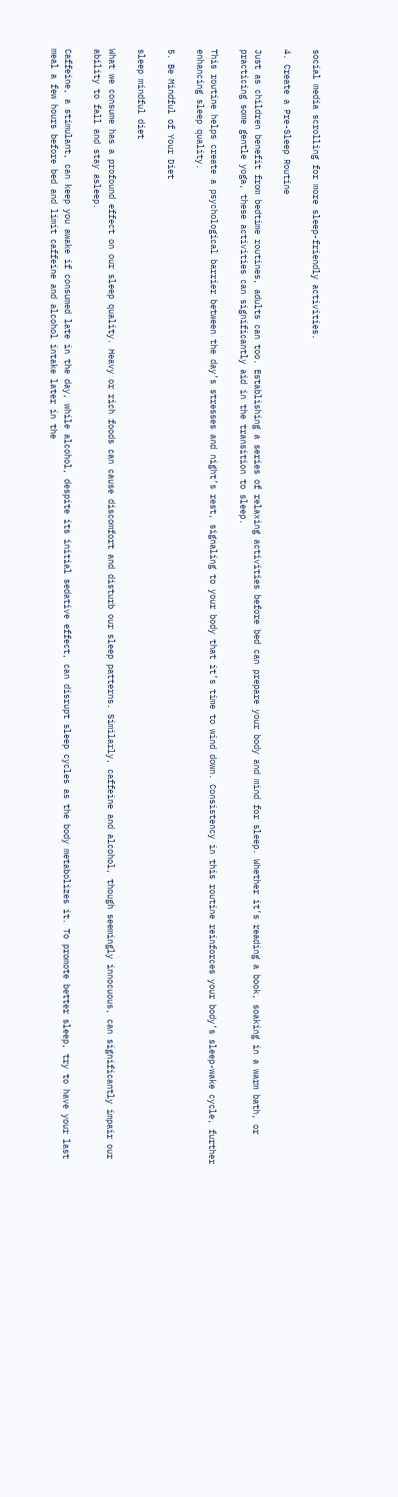social media scrolling for more sleep-friendly activities.

4. Create a Pre-Sleep Routine

Just as children benefit from bedtime routines, adults can too. Establishing a series of relaxing activities before bed can prepare your body and mind for sleep. Whether it’s reading a book, soaking in a warm bath, or practicing some gentle yoga, these activities can significantly aid in the transition to sleep.

This routine helps create a psychological barrier between the day’s stresses and night’s rest, signaling to your body that it’s time to wind down. Consistency in this routine reinforces your body’s sleep-wake cycle, further enhancing sleep quality.

5. Be Mindful of Your Diet

sleep mindful diet

What we consume has a profound effect on our sleep quality. Heavy or rich foods can cause discomfort and disturb our sleep patterns. Similarly, caffeine and alcohol, though seemingly innocuous, can significantly impair our ability to fall and stay asleep.

Caffeine, a stimulant, can keep you awake if consumed late in the day, while alcohol, despite its initial sedative effect, can disrupt sleep cycles as the body metabolizes it. To promote better sleep, try to have your last meal a few hours before bed and limit caffeine and alcohol intake later in the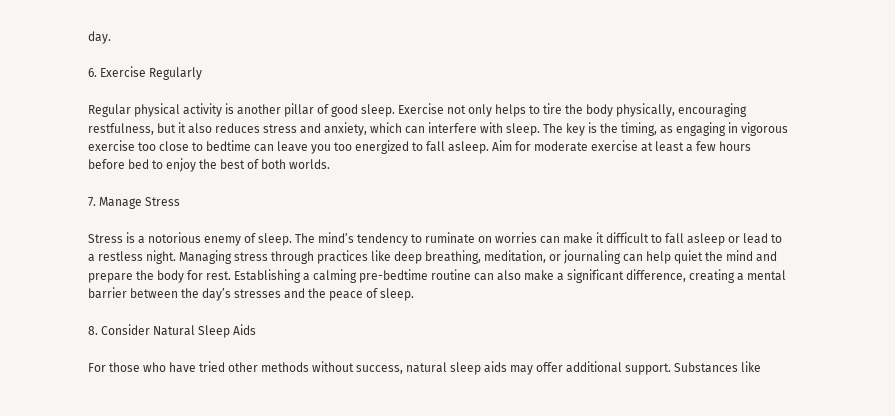day.

6. Exercise Regularly

Regular physical activity is another pillar of good sleep. Exercise not only helps to tire the body physically, encouraging restfulness, but it also reduces stress and anxiety, which can interfere with sleep. The key is the timing, as engaging in vigorous exercise too close to bedtime can leave you too energized to fall asleep. Aim for moderate exercise at least a few hours before bed to enjoy the best of both worlds.

7. Manage Stress

Stress is a notorious enemy of sleep. The mind’s tendency to ruminate on worries can make it difficult to fall asleep or lead to a restless night. Managing stress through practices like deep breathing, meditation, or journaling can help quiet the mind and prepare the body for rest. Establishing a calming pre-bedtime routine can also make a significant difference, creating a mental barrier between the day’s stresses and the peace of sleep.

8. Consider Natural Sleep Aids

For those who have tried other methods without success, natural sleep aids may offer additional support. Substances like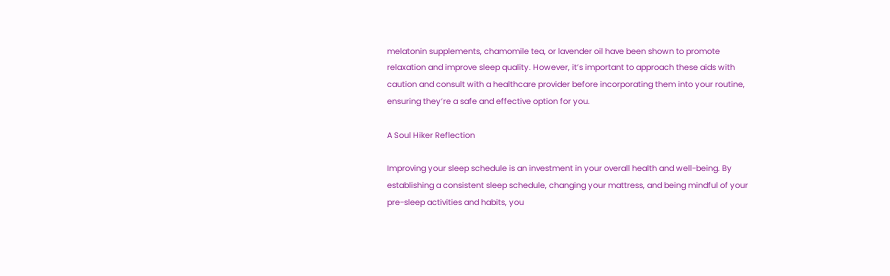melatonin supplements, chamomile tea, or lavender oil have been shown to promote relaxation and improve sleep quality. However, it’s important to approach these aids with caution and consult with a healthcare provider before incorporating them into your routine, ensuring they’re a safe and effective option for you.

A Soul Hiker Reflection

Improving your sleep schedule is an investment in your overall health and well-being. By establishing a consistent sleep schedule, changing your mattress, and being mindful of your pre-sleep activities and habits, you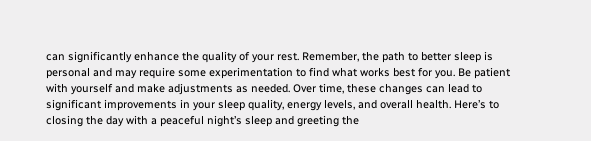can significantly enhance the quality of your rest. Remember, the path to better sleep is personal and may require some experimentation to find what works best for you. Be patient with yourself and make adjustments as needed. Over time, these changes can lead to significant improvements in your sleep quality, energy levels, and overall health. Here’s to closing the day with a peaceful night’s sleep and greeting the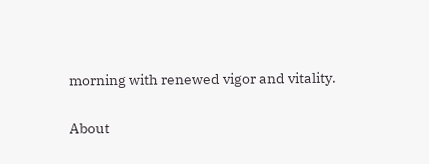morning with renewed vigor and vitality.

About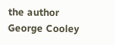the author
George Cooley